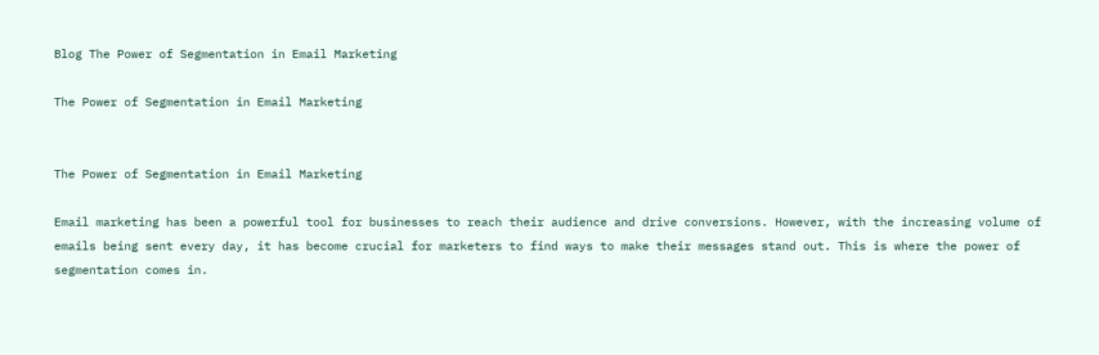Blog The Power of Segmentation in Email Marketing

The Power of Segmentation in Email Marketing


The Power of Segmentation in Email Marketing

Email marketing has been a powerful tool for businesses to reach their audience and drive conversions. However, with the increasing volume of emails being sent every day, it has become crucial for marketers to find ways to make their messages stand out. This is where the power of segmentation comes in.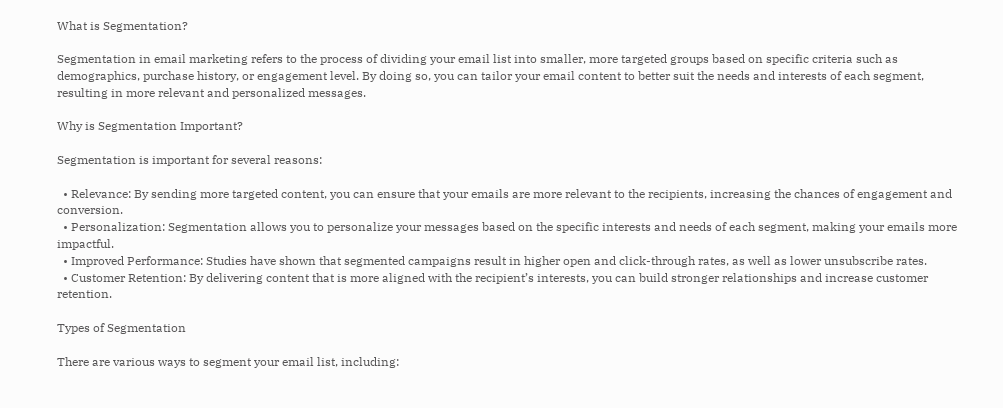What is Segmentation?

Segmentation in email marketing refers to the process of dividing your email list into smaller, more targeted groups based on specific criteria such as demographics, purchase history, or engagement level. By doing so, you can tailor your email content to better suit the needs and interests of each segment, resulting in more relevant and personalized messages.

Why is Segmentation Important?

Segmentation is important for several reasons:

  • Relevance: By sending more targeted content, you can ensure that your emails are more relevant to the recipients, increasing the chances of engagement and conversion.
  • Personalization: Segmentation allows you to personalize your messages based on the specific interests and needs of each segment, making your emails more impactful.
  • Improved Performance: Studies have shown that segmented campaigns result in higher open and click-through rates, as well as lower unsubscribe rates.
  • Customer Retention: By delivering content that is more aligned with the recipient’s interests, you can build stronger relationships and increase customer retention.

Types of Segmentation

There are various ways to segment your email list, including: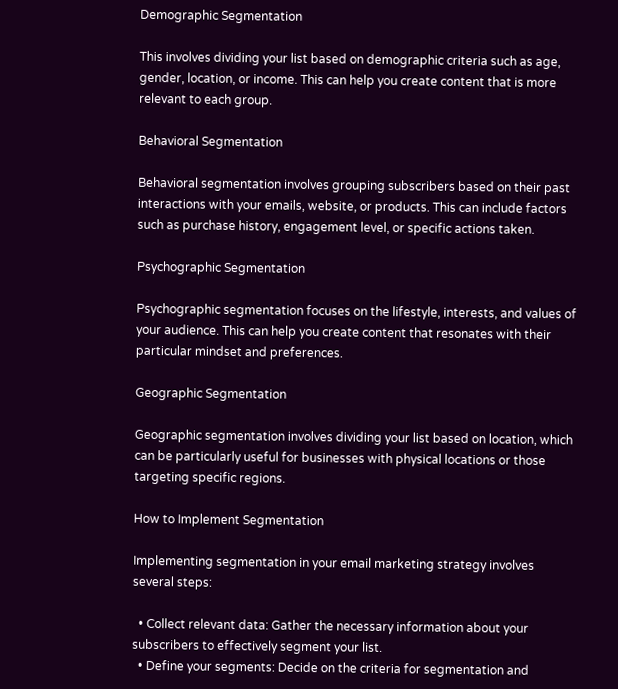Demographic Segmentation

This involves dividing your list based on demographic criteria such as age, gender, location, or income. This can help you create content that is more relevant to each group.

Behavioral Segmentation

Behavioral segmentation involves grouping subscribers based on their past interactions with your emails, website, or products. This can include factors such as purchase history, engagement level, or specific actions taken.

Psychographic Segmentation

Psychographic segmentation focuses on the lifestyle, interests, and values of your audience. This can help you create content that resonates with their particular mindset and preferences.

Geographic Segmentation

Geographic segmentation involves dividing your list based on location, which can be particularly useful for businesses with physical locations or those targeting specific regions.

How to Implement Segmentation

Implementing segmentation in your email marketing strategy involves several steps:

  • Collect relevant data: Gather the necessary information about your subscribers to effectively segment your list.
  • Define your segments: Decide on the criteria for segmentation and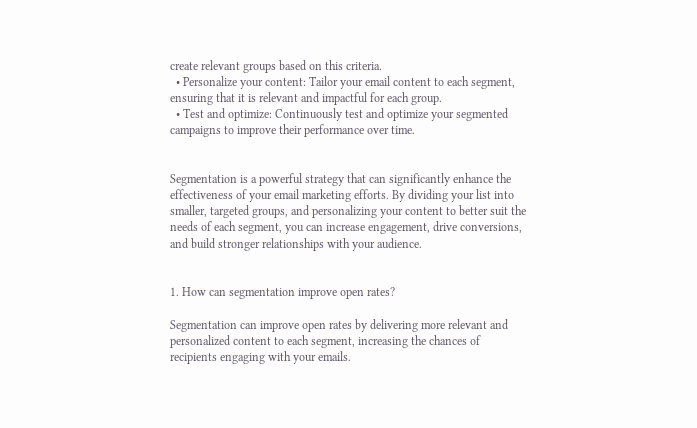create relevant groups based on this criteria.
  • Personalize your content: Tailor your email content to each segment, ensuring that it is relevant and impactful for each group.
  • Test and optimize: Continuously test and optimize your segmented campaigns to improve their performance over time.


Segmentation is a powerful strategy that can significantly enhance the effectiveness of your email marketing efforts. By dividing your list into smaller, targeted groups, and personalizing your content to better suit the needs of each segment, you can increase engagement, drive conversions, and build stronger relationships with your audience.


1. How can segmentation improve open rates?

Segmentation can improve open rates by delivering more relevant and personalized content to each segment, increasing the chances of recipients engaging with your emails.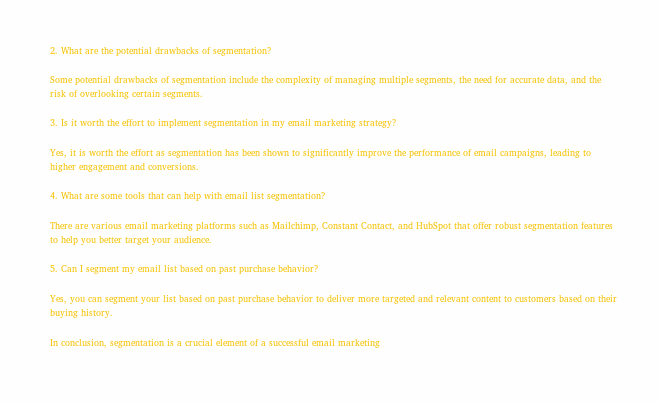2. What are the potential drawbacks of segmentation?

Some potential drawbacks of segmentation include the complexity of managing multiple segments, the need for accurate data, and the risk of overlooking certain segments.

3. Is it worth the effort to implement segmentation in my email marketing strategy?

Yes, it is worth the effort as segmentation has been shown to significantly improve the performance of email campaigns, leading to higher engagement and conversions.

4. What are some tools that can help with email list segmentation?

There are various email marketing platforms such as Mailchimp, Constant Contact, and HubSpot that offer robust segmentation features to help you better target your audience.

5. Can I segment my email list based on past purchase behavior?

Yes, you can segment your list based on past purchase behavior to deliver more targeted and relevant content to customers based on their buying history.

In conclusion, segmentation is a crucial element of a successful email marketing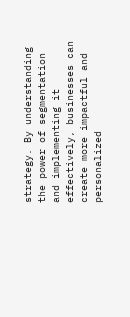strategy. By understanding the power of segmentation and implementing it effectively, businesses can create more impactful and personalized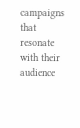campaigns that resonate with their audience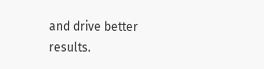and drive better results.